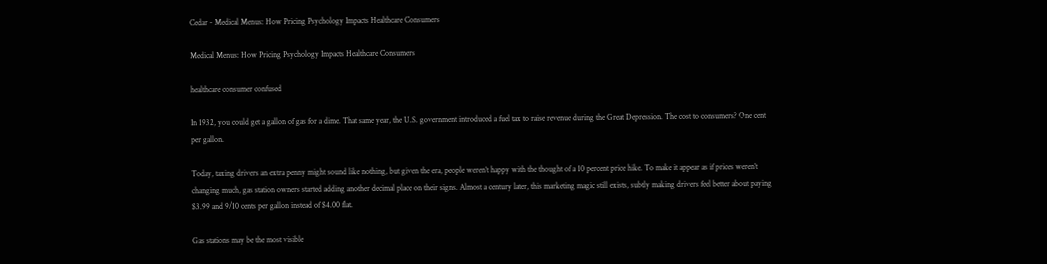Cedar - Medical Menus: How Pricing Psychology Impacts Healthcare Consumers

Medical Menus: How Pricing Psychology Impacts Healthcare Consumers

healthcare consumer confused

In 1932, you could get a gallon of gas for a dime. That same year, the U.S. government introduced a fuel tax to raise revenue during the Great Depression. The cost to consumers? One cent per gallon.

Today, taxing drivers an extra penny might sound like nothing, but given the era, people weren’t happy with the thought of a 10 percent price hike. To make it appear as if prices weren’t changing much, gas station owners started adding another decimal place on their signs. Almost a century later, this marketing magic still exists, subtly making drivers feel better about paying $3.99 and 9/10 cents per gallon instead of $4.00 flat.

Gas stations may be the most visible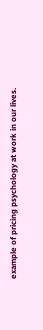example of pricing psychology at work in our lives.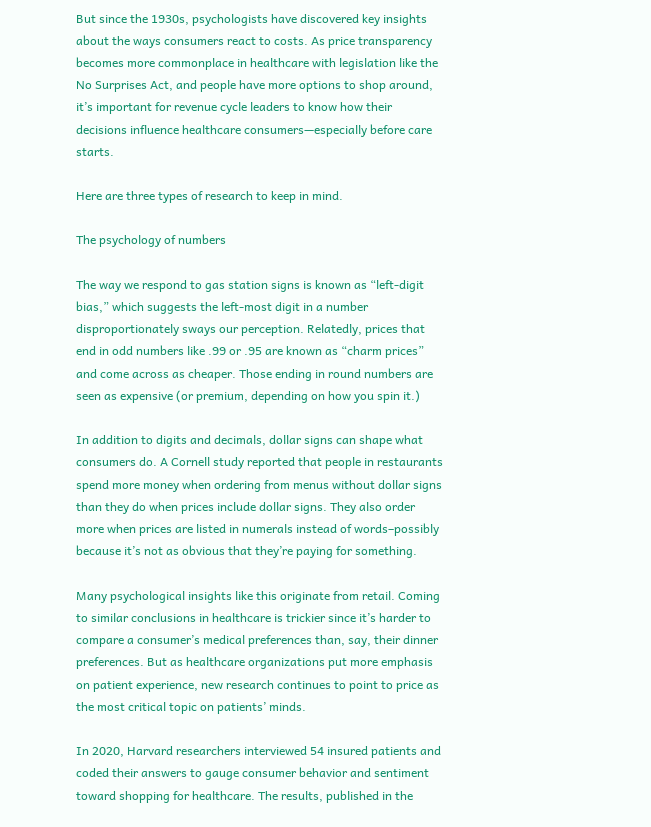But since the 1930s, psychologists have discovered key insights about the ways consumers react to costs. As price transparency becomes more commonplace in healthcare with legislation like the No Surprises Act, and people have more options to shop around, it’s important for revenue cycle leaders to know how their decisions influence healthcare consumers—especially before care starts.

Here are three types of research to keep in mind.

The psychology of numbers

The way we respond to gas station signs is known as “left-digit bias,” which suggests the left-most digit in a number disproportionately sways our perception. Relatedly, prices that end in odd numbers like .99 or .95 are known as “charm prices” and come across as cheaper. Those ending in round numbers are seen as expensive (or premium, depending on how you spin it.)

In addition to digits and decimals, dollar signs can shape what consumers do. A Cornell study reported that people in restaurants spend more money when ordering from menus without dollar signs than they do when prices include dollar signs. They also order more when prices are listed in numerals instead of words–possibly because it’s not as obvious that they’re paying for something.

Many psychological insights like this originate from retail. Coming to similar conclusions in healthcare is trickier since it’s harder to compare a consumer’s medical preferences than, say, their dinner preferences. But as healthcare organizations put more emphasis on patient experience, new research continues to point to price as the most critical topic on patients’ minds.

In 2020, Harvard researchers interviewed 54 insured patients and coded their answers to gauge consumer behavior and sentiment toward shopping for healthcare. The results, published in the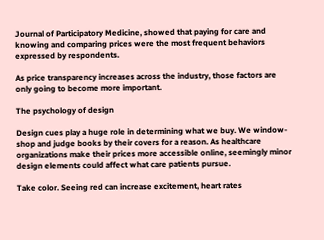Journal of Participatory Medicine, showed that paying for care and knowing and comparing prices were the most frequent behaviors expressed by respondents.

As price transparency increases across the industry, those factors are only going to become more important.

The psychology of design

Design cues play a huge role in determining what we buy. We window-shop and judge books by their covers for a reason. As healthcare organizations make their prices more accessible online, seemingly minor design elements could affect what care patients pursue.

Take color. Seeing red can increase excitement, heart rates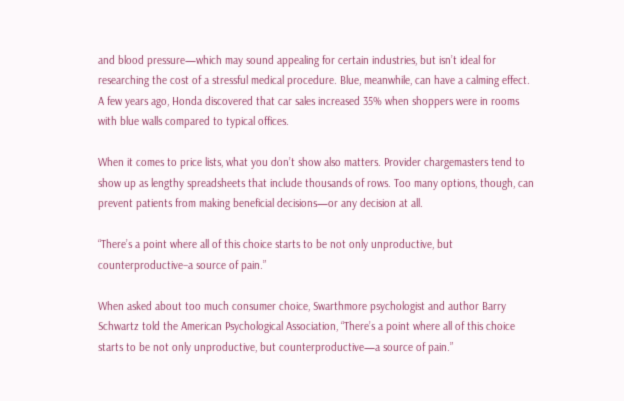and blood pressure—which may sound appealing for certain industries, but isn’t ideal for researching the cost of a stressful medical procedure. Blue, meanwhile, can have a calming effect. A few years ago, Honda discovered that car sales increased 35% when shoppers were in rooms with blue walls compared to typical offices.

When it comes to price lists, what you don’t show also matters. Provider chargemasters tend to show up as lengthy spreadsheets that include thousands of rows. Too many options, though, can prevent patients from making beneficial decisions—or any decision at all.

“There’s a point where all of this choice starts to be not only unproductive, but counterproductive–a source of pain.”

When asked about too much consumer choice, Swarthmore psychologist and author Barry Schwartz told the American Psychological Association, “There’s a point where all of this choice starts to be not only unproductive, but counterproductive—a source of pain.”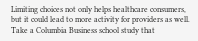Limiting choices not only helps healthcare consumers, but it could lead to more activity for providers as well. Take a Columbia Business school study that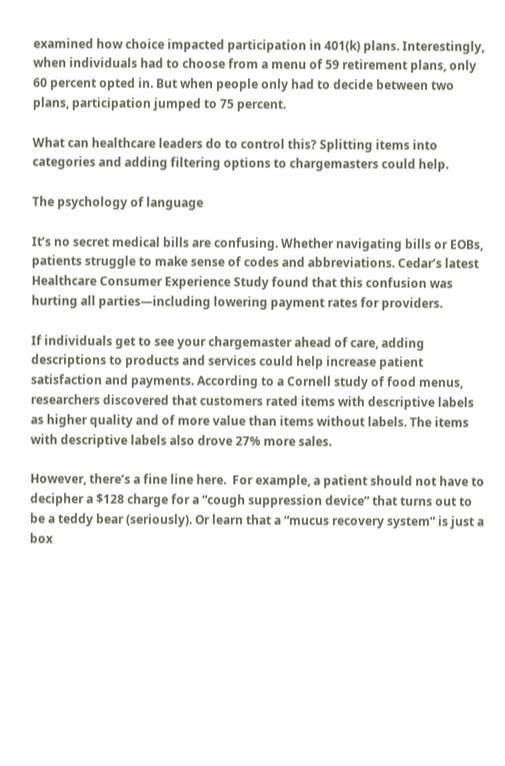examined how choice impacted participation in 401(k) plans. Interestingly, when individuals had to choose from a menu of 59 retirement plans, only 60 percent opted in. But when people only had to decide between two plans, participation jumped to 75 percent.

What can healthcare leaders do to control this? Splitting items into categories and adding filtering options to chargemasters could help.

The psychology of language

It’s no secret medical bills are confusing. Whether navigating bills or EOBs, patients struggle to make sense of codes and abbreviations. Cedar’s latest Healthcare Consumer Experience Study found that this confusion was hurting all parties—including lowering payment rates for providers.

If individuals get to see your chargemaster ahead of care, adding descriptions to products and services could help increase patient satisfaction and payments. According to a Cornell study of food menus, researchers discovered that customers rated items with descriptive labels as higher quality and of more value than items without labels. The items with descriptive labels also drove 27% more sales.

However, there’s a fine line here.  For example, a patient should not have to decipher a $128 charge for a “cough suppression device” that turns out to be a teddy bear (seriously). Or learn that a “mucus recovery system” is just a box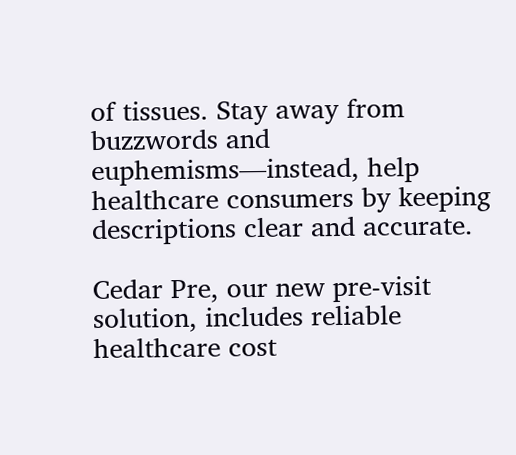of tissues. Stay away from buzzwords and euphemisms—instead, help healthcare consumers by keeping descriptions clear and accurate.

Cedar Pre, our new pre-visit solution, includes reliable healthcare cost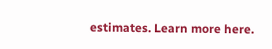estimates. Learn more here.